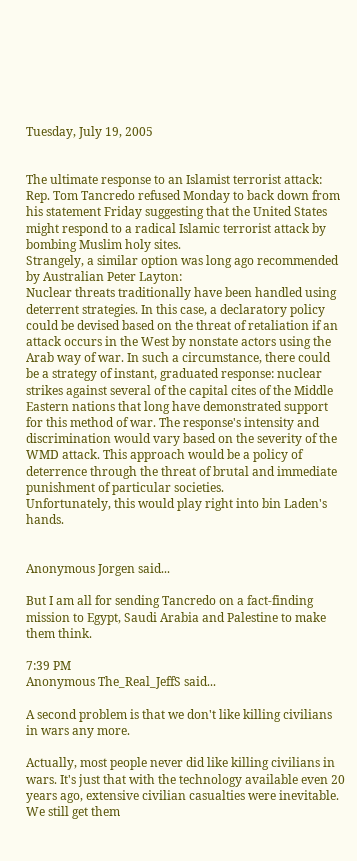Tuesday, July 19, 2005


The ultimate response to an Islamist terrorist attack:
Rep. Tom Tancredo refused Monday to back down from his statement Friday suggesting that the United States might respond to a radical Islamic terrorist attack by bombing Muslim holy sites.
Strangely, a similar option was long ago recommended by Australian Peter Layton:
Nuclear threats traditionally have been handled using deterrent strategies. In this case, a declaratory policy could be devised based on the threat of retaliation if an attack occurs in the West by nonstate actors using the Arab way of war. In such a circumstance, there could be a strategy of instant, graduated response: nuclear strikes against several of the capital cites of the Middle Eastern nations that long have demonstrated support for this method of war. The response's intensity and discrimination would vary based on the severity of the WMD attack. This approach would be a policy of deterrence through the threat of brutal and immediate punishment of particular societies.
Unfortunately, this would play right into bin Laden's hands.


Anonymous Jorgen said...

But I am all for sending Tancredo on a fact-finding mission to Egypt, Saudi Arabia and Palestine to make them think.

7:39 PM
Anonymous The_Real_JeffS said...

A second problem is that we don't like killing civilians in wars any more.

Actually, most people never did like killing civilians in wars. It's just that with the technology available even 20 years ago, extensive civilian casualties were inevitable. We still get them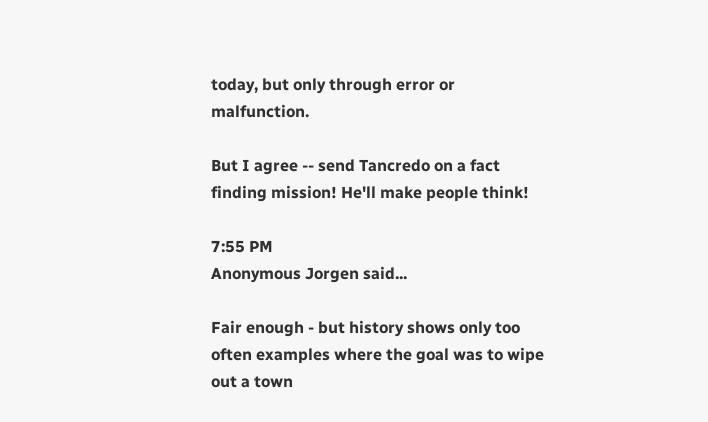today, but only through error or malfunction.

But I agree -- send Tancredo on a fact finding mission! He'll make people think!

7:55 PM
Anonymous Jorgen said...

Fair enough - but history shows only too often examples where the goal was to wipe out a town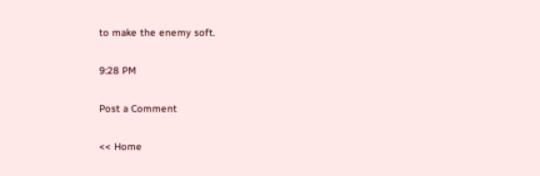to make the enemy soft.

9:28 PM

Post a Comment

<< Home